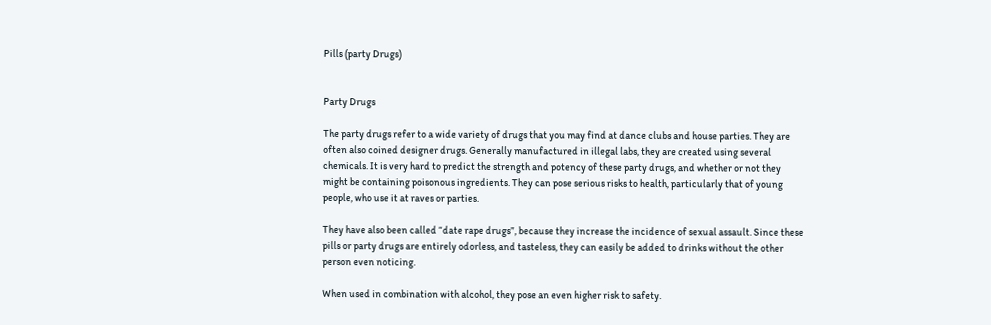Pills (party Drugs)


Party Drugs

The party drugs refer to a wide variety of drugs that you may find at dance clubs and house parties. They are often also coined designer drugs. Generally manufactured in illegal labs, they are created using several chemicals. It is very hard to predict the strength and potency of these party drugs, and whether or not they might be containing poisonous ingredients. They can pose serious risks to health, particularly that of young people, who use it at raves or parties.

They have also been called “date rape drugs”, because they increase the incidence of sexual assault. Since these pills or party drugs are entirely odorless, and tasteless, they can easily be added to drinks without the other person even noticing.

When used in combination with alcohol, they pose an even higher risk to safety.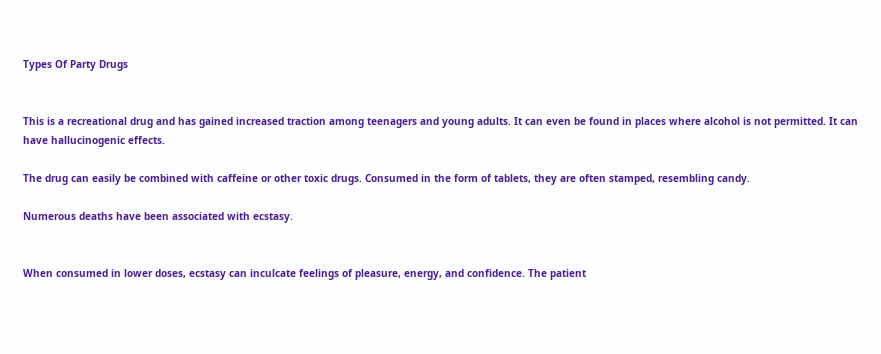Types Of Party Drugs


This is a recreational drug and has gained increased traction among teenagers and young adults. It can even be found in places where alcohol is not permitted. It can have hallucinogenic effects.

The drug can easily be combined with caffeine or other toxic drugs. Consumed in the form of tablets, they are often stamped, resembling candy.

Numerous deaths have been associated with ecstasy.


When consumed in lower doses, ecstasy can inculcate feelings of pleasure, energy, and confidence. The patient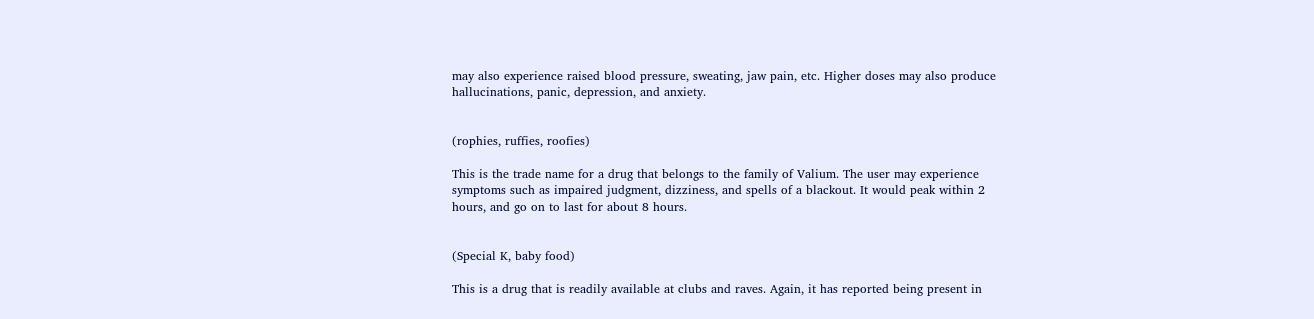may also experience raised blood pressure, sweating, jaw pain, etc. Higher doses may also produce hallucinations, panic, depression, and anxiety.


(rophies, ruffies, roofies)

This is the trade name for a drug that belongs to the family of Valium. The user may experience symptoms such as impaired judgment, dizziness, and spells of a blackout. It would peak within 2 hours, and go on to last for about 8 hours.


(Special K, baby food)

This is a drug that is readily available at clubs and raves. Again, it has reported being present in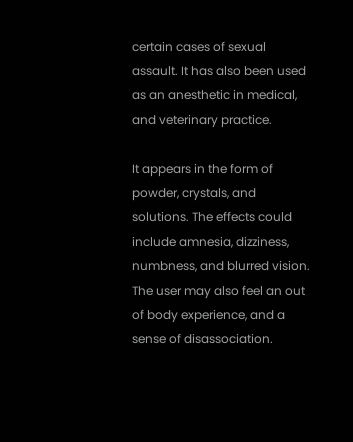certain cases of sexual assault. It has also been used as an anesthetic in medical, and veterinary practice.

It appears in the form of powder, crystals, and solutions. The effects could include amnesia, dizziness, numbness, and blurred vision. The user may also feel an out of body experience, and a sense of disassociation.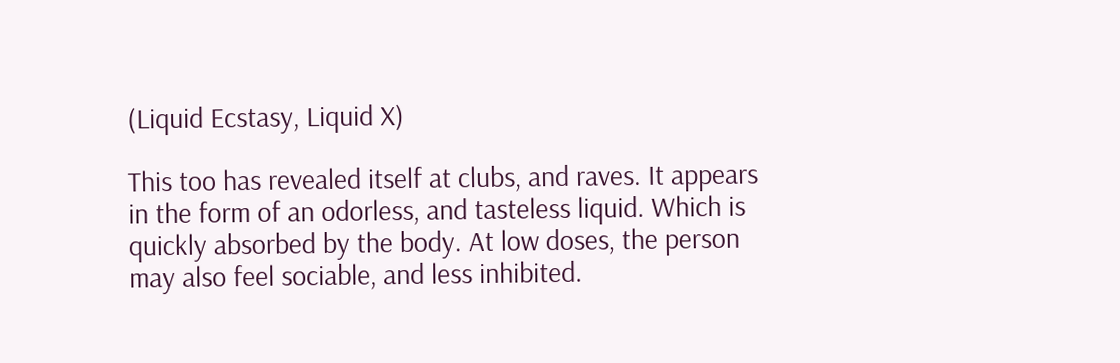(Liquid Ecstasy, Liquid X)

This too has revealed itself at clubs, and raves. It appears in the form of an odorless, and tasteless liquid. Which is quickly absorbed by the body. At low doses, the person may also feel sociable, and less inhibited.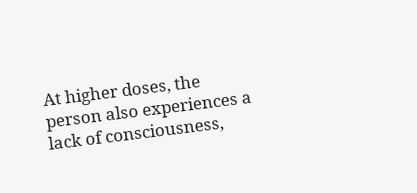At higher doses, the person also experiences a lack of consciousness,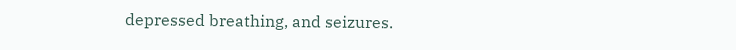depressed breathing, and seizures.